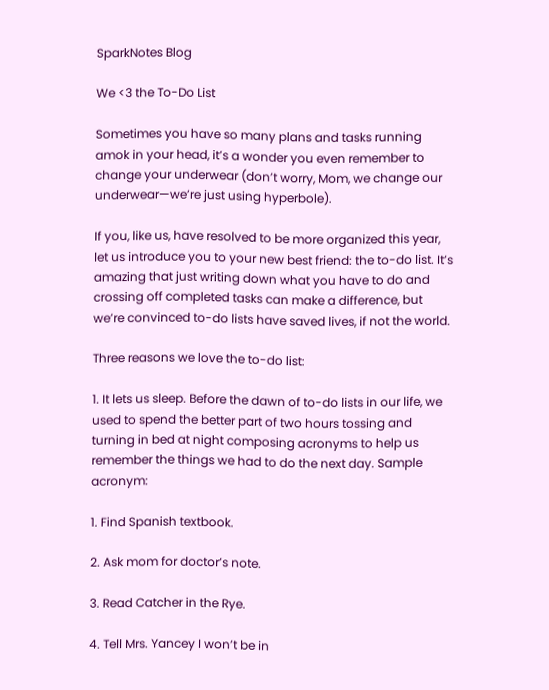SparkNotes Blog

We <3 the To-Do List

Sometimes you have so many plans and tasks running amok in your head, it’s a wonder you even remember to change your underwear (don’t worry, Mom, we change our underwear—we’re just using hyperbole).

If you, like us, have resolved to be more organized this year, let us introduce you to your new best friend: the to-do list. It’s amazing that just writing down what you have to do and crossing off completed tasks can make a difference, but we’re convinced to-do lists have saved lives, if not the world.

Three reasons we love the to-do list:

1. It lets us sleep. Before the dawn of to-do lists in our life, we used to spend the better part of two hours tossing and turning in bed at night composing acronyms to help us remember the things we had to do the next day. Sample acronym:

1. Find Spanish textbook.

2. Ask mom for doctor’s note.

3. Read Catcher in the Rye.

4. Tell Mrs. Yancey I won’t be in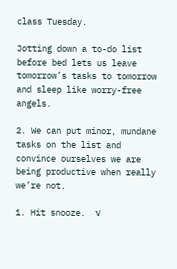class Tuesday.

Jotting down a to-do list before bed lets us leave tomorrow’s tasks to tomorrow and sleep like worry-free angels.

2. We can put minor, mundane tasks on the list and convince ourselves we are being productive when really we’re not.

1. Hit snooze.  √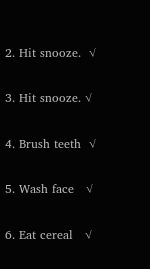2. Hit snooze.  √

3. Hit snooze. √

4. Brush teeth  √

5. Wash face   √

6. Eat cereal   √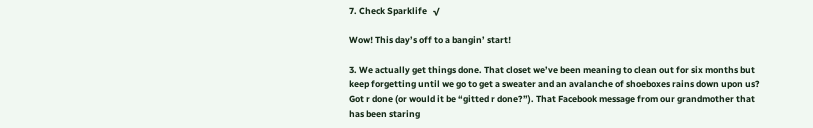7. Check Sparklife   √

Wow! This day’s off to a bangin’ start!

3. We actually get things done. That closet we’ve been meaning to clean out for six months but keep forgetting until we go to get a sweater and an avalanche of shoeboxes rains down upon us? Got r done (or would it be “gitted r done?”). That Facebook message from our grandmother that has been staring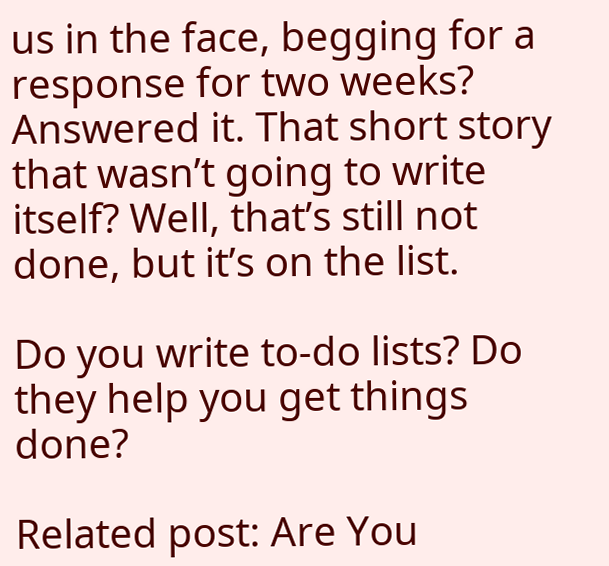us in the face, begging for a response for two weeks? Answered it. That short story that wasn’t going to write itself? Well, that’s still not done, but it’s on the list.

Do you write to-do lists? Do they help you get things done?

Related post: Are You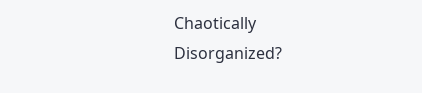Chaotically Disorganized?